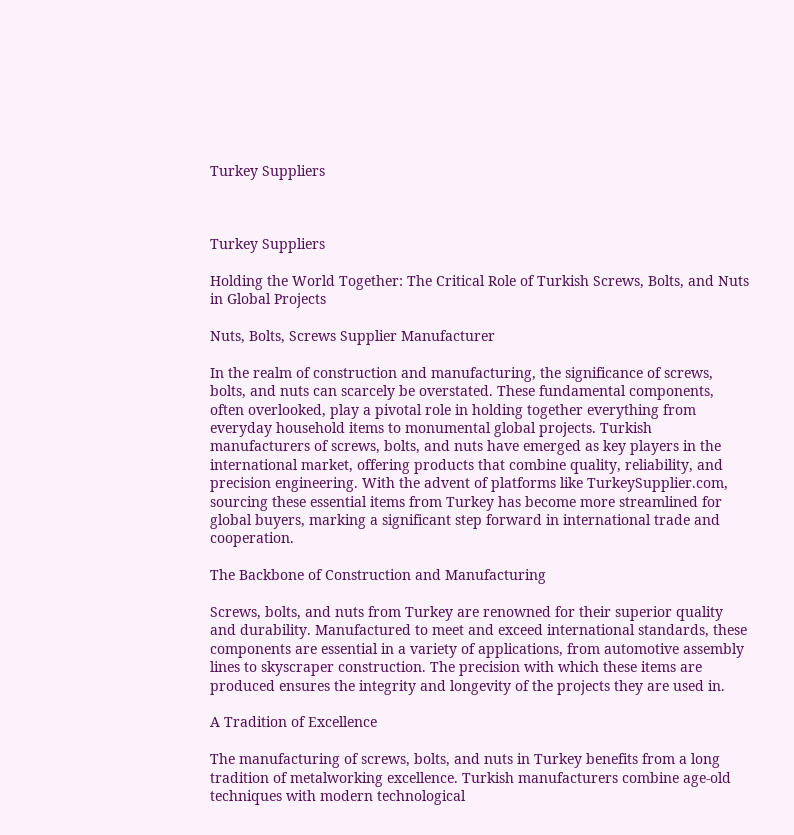Turkey Suppliers



Turkey Suppliers

Holding the World Together: The Critical Role of Turkish Screws, Bolts, and Nuts in Global Projects

Nuts, Bolts, Screws Supplier Manufacturer

In the realm of construction and manufacturing, the significance of screws, bolts, and nuts can scarcely be overstated. These fundamental components, often overlooked, play a pivotal role in holding together everything from everyday household items to monumental global projects. Turkish manufacturers of screws, bolts, and nuts have emerged as key players in the international market, offering products that combine quality, reliability, and precision engineering. With the advent of platforms like TurkeySupplier.com, sourcing these essential items from Turkey has become more streamlined for global buyers, marking a significant step forward in international trade and cooperation.

The Backbone of Construction and Manufacturing

Screws, bolts, and nuts from Turkey are renowned for their superior quality and durability. Manufactured to meet and exceed international standards, these components are essential in a variety of applications, from automotive assembly lines to skyscraper construction. The precision with which these items are produced ensures the integrity and longevity of the projects they are used in.

A Tradition of Excellence

The manufacturing of screws, bolts, and nuts in Turkey benefits from a long tradition of metalworking excellence. Turkish manufacturers combine age-old techniques with modern technological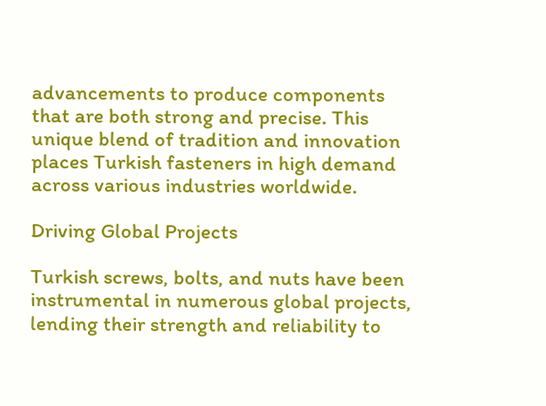advancements to produce components that are both strong and precise. This unique blend of tradition and innovation places Turkish fasteners in high demand across various industries worldwide.

Driving Global Projects

Turkish screws, bolts, and nuts have been instrumental in numerous global projects, lending their strength and reliability to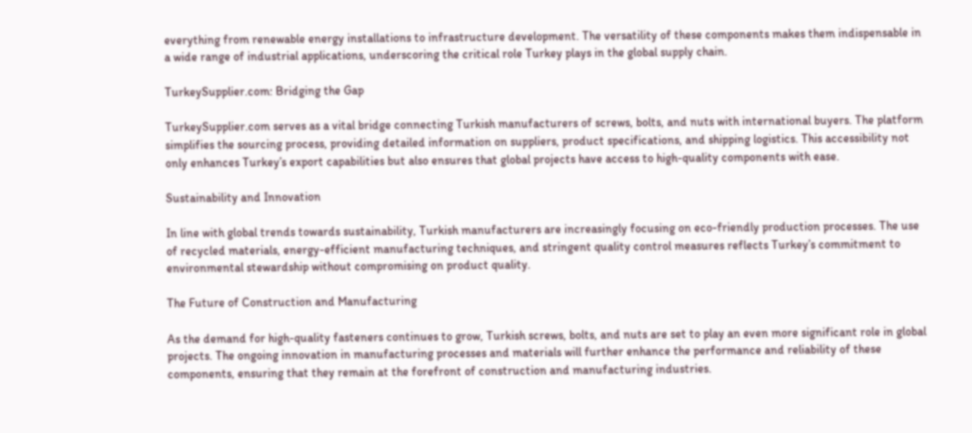everything from renewable energy installations to infrastructure development. The versatility of these components makes them indispensable in a wide range of industrial applications, underscoring the critical role Turkey plays in the global supply chain.

TurkeySupplier.com: Bridging the Gap

TurkeySupplier.com serves as a vital bridge connecting Turkish manufacturers of screws, bolts, and nuts with international buyers. The platform simplifies the sourcing process, providing detailed information on suppliers, product specifications, and shipping logistics. This accessibility not only enhances Turkey’s export capabilities but also ensures that global projects have access to high-quality components with ease.

Sustainability and Innovation

In line with global trends towards sustainability, Turkish manufacturers are increasingly focusing on eco-friendly production processes. The use of recycled materials, energy-efficient manufacturing techniques, and stringent quality control measures reflects Turkey’s commitment to environmental stewardship without compromising on product quality.

The Future of Construction and Manufacturing

As the demand for high-quality fasteners continues to grow, Turkish screws, bolts, and nuts are set to play an even more significant role in global projects. The ongoing innovation in manufacturing processes and materials will further enhance the performance and reliability of these components, ensuring that they remain at the forefront of construction and manufacturing industries.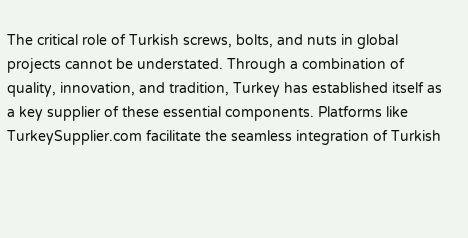The critical role of Turkish screws, bolts, and nuts in global projects cannot be understated. Through a combination of quality, innovation, and tradition, Turkey has established itself as a key supplier of these essential components. Platforms like TurkeySupplier.com facilitate the seamless integration of Turkish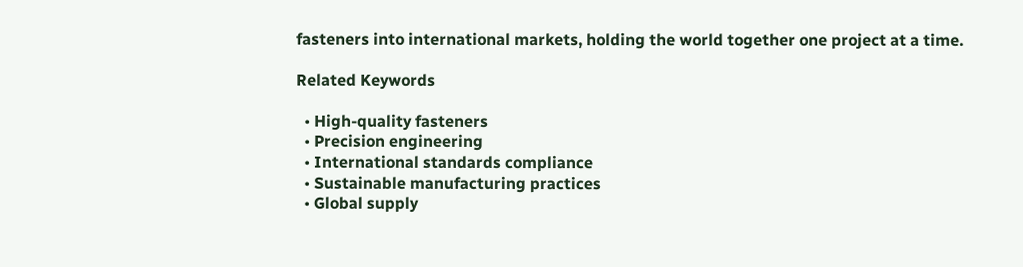fasteners into international markets, holding the world together one project at a time.

Related Keywords

  • High-quality fasteners
  • Precision engineering
  • International standards compliance
  • Sustainable manufacturing practices
  • Global supply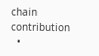chain contribution
  •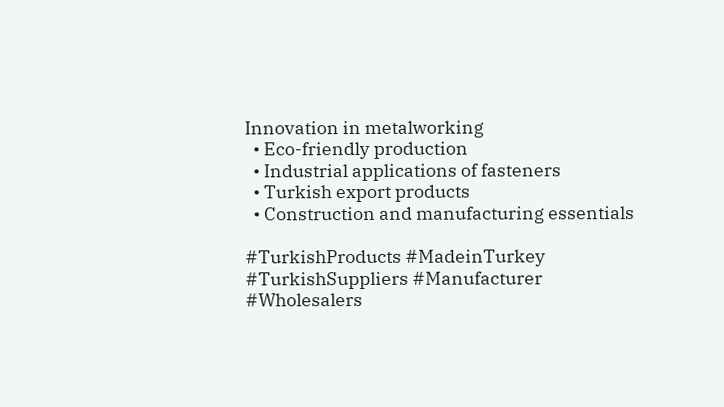Innovation in metalworking
  • Eco-friendly production
  • Industrial applications of fasteners
  • Turkish export products
  • Construction and manufacturing essentials

#TurkishProducts #MadeinTurkey #TurkishSuppliers #Manufacturer #Wholesalers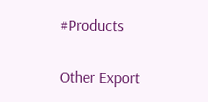#Products

Other Export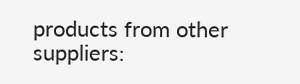products from other suppliers: